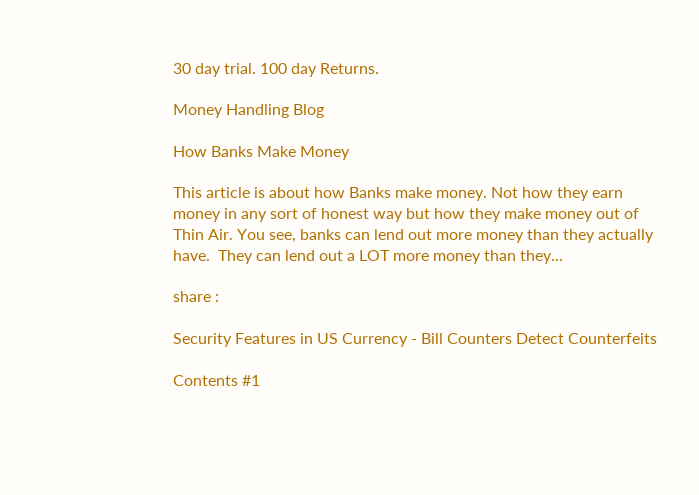30 day trial. 100 day Returns.

Money Handling Blog

How Banks Make Money

This article is about how Banks make money. Not how they earn money in any sort of honest way but how they make money out of Thin Air. You see, banks can lend out more money than they actually have.  They can lend out a LOT more money than they...

share :

Security Features in US Currency - Bill Counters Detect Counterfeits

Contents #1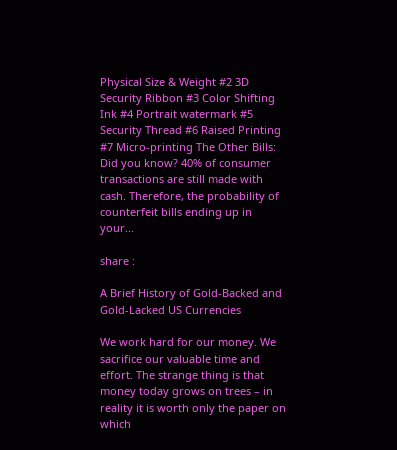Physical Size & Weight #2 3D Security Ribbon #3 Color Shifting Ink #4 Portrait watermark #5 Security Thread #6 Raised Printing #7 Micro-printing The Other Bills: Did you know? 40% of consumer transactions are still made with cash. Therefore, the probability of counterfeit bills ending up in your...

share :

A Brief History of Gold-Backed and Gold-Lacked US Currencies

We work hard for our money. We sacrifice our valuable time and effort. The strange thing is that money today grows on trees – in reality it is worth only the paper on which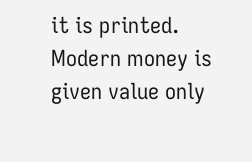it is printed. Modern money is given value only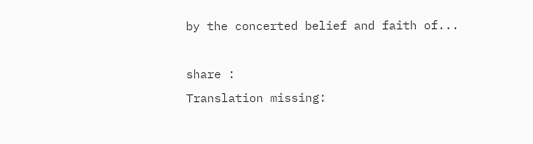by the concerted belief and faith of...

share :
Translation missing: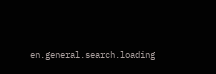en.general.search.loading